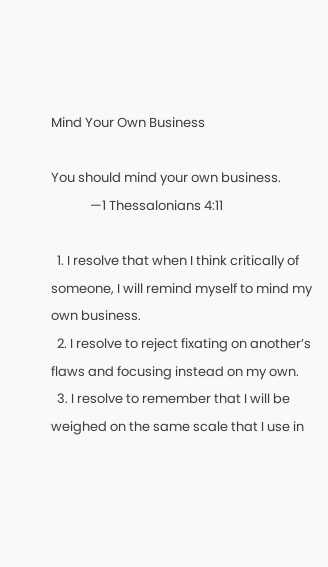Mind Your Own Business

You should mind your own business.
             —1 Thessalonians 4:11

  1. I resolve that when I think critically of someone, I will remind myself to mind my own business.
  2. I resolve to reject fixating on another’s flaws and focusing instead on my own.
  3. I resolve to remember that I will be weighed on the same scale that I use in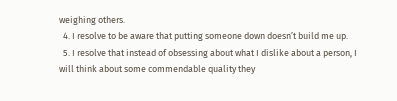weighing others.
  4. I resolve to be aware that putting someone down doesn’t build me up.
  5. I resolve that instead of obsessing about what I dislike about a person, I will think about some commendable quality they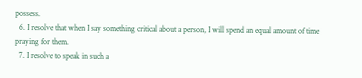possess.
  6. I resolve that when I say something critical about a person, I will spend an equal amount of time praying for them.
  7. I resolve to speak in such a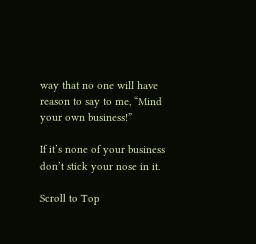way that no one will have reason to say to me, “Mind your own business!”

If it’s none of your business
don’t stick your nose in it.

Scroll to Top